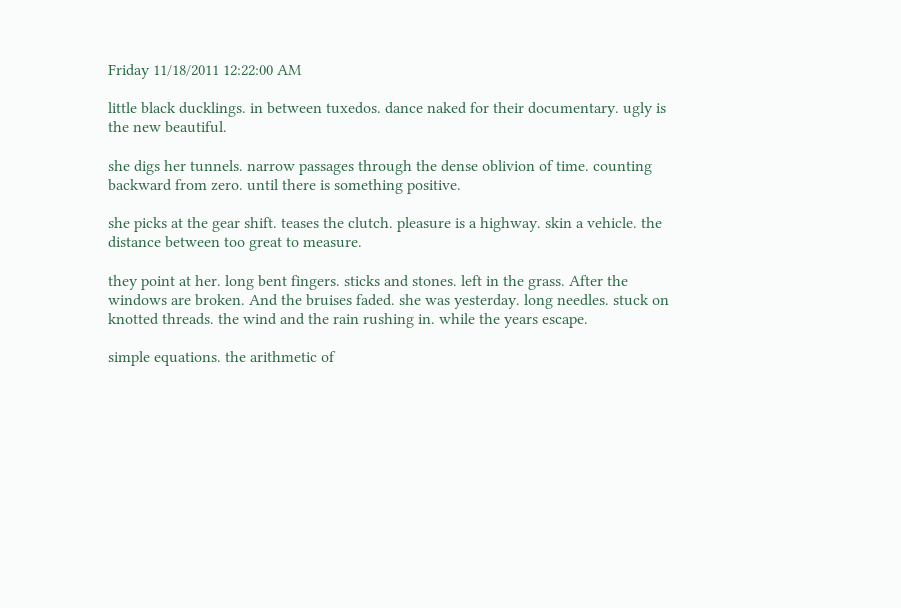Friday 11/18/2011 12:22:00 AM

little black ducklings. in between tuxedos. dance naked for their documentary. ugly is the new beautiful.

she digs her tunnels. narrow passages through the dense oblivion of time. counting backward from zero. until there is something positive.

she picks at the gear shift. teases the clutch. pleasure is a highway. skin a vehicle. the distance between too great to measure.

they point at her. long bent fingers. sticks and stones. left in the grass. After the windows are broken. And the bruises faded. she was yesterday. long needles. stuck on knotted threads. the wind and the rain rushing in. while the years escape.

simple equations. the arithmetic of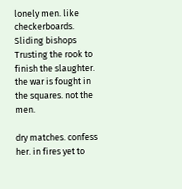lonely men. like checkerboards. Sliding bishops Trusting the rook to finish the slaughter. the war is fought in the squares. not the men.

dry matches. confess her. in fires yet to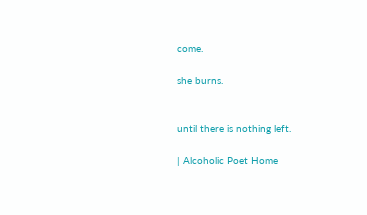come.

she burns.


until there is nothing left.

| Alcoholic Poet Home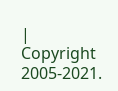|
Copyright 2005-2021.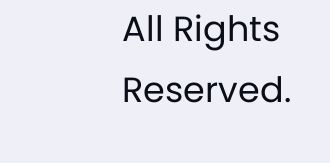All Rights Reserved.